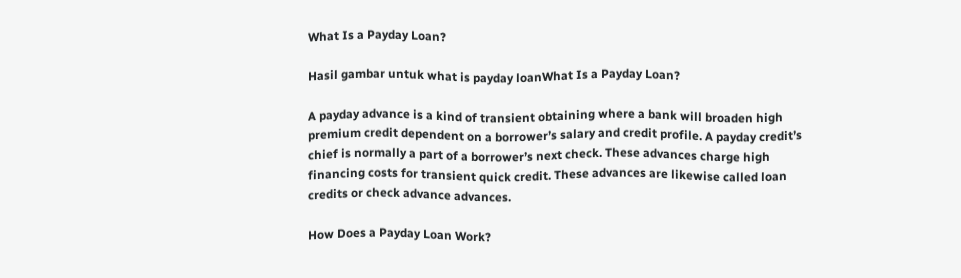What Is a Payday Loan?

Hasil gambar untuk what is payday loanWhat Is a Payday Loan?

A payday advance is a kind of transient obtaining where a bank will broaden high premium credit dependent on a borrower’s salary and credit profile. A payday credit’s chief is normally a part of a borrower’s next check. These advances charge high financing costs for transient quick credit. These advances are likewise called loan credits or check advance advances.

How Does a Payday Loan Work?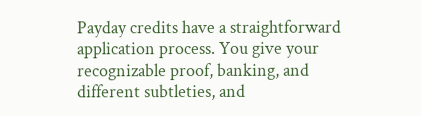Payday credits have a straightforward application process. You give your recognizable proof, banking, and different subtleties, and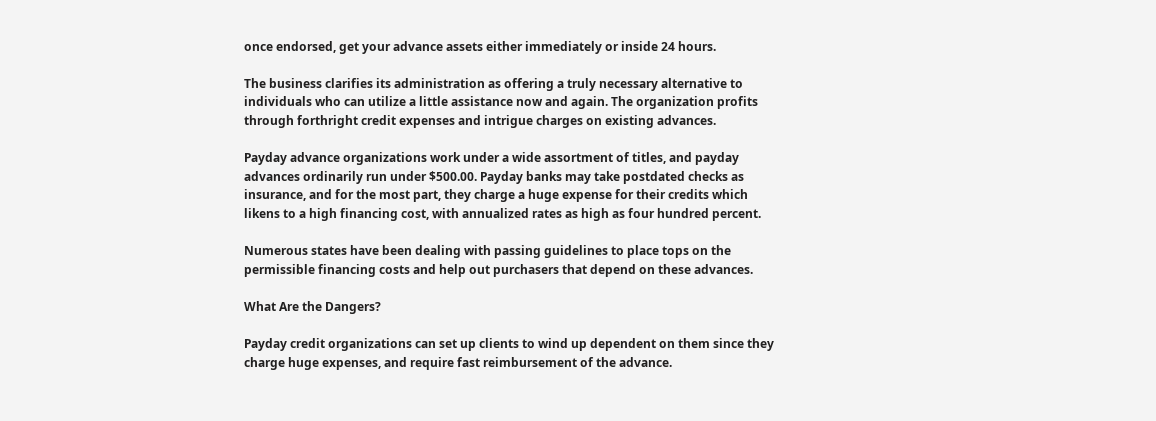once endorsed, get your advance assets either immediately or inside 24 hours.

The business clarifies its administration as offering a truly necessary alternative to individuals who can utilize a little assistance now and again. The organization profits through forthright credit expenses and intrigue charges on existing advances.

Payday advance organizations work under a wide assortment of titles, and payday advances ordinarily run under $500.00. Payday banks may take postdated checks as insurance, and for the most part, they charge a huge expense for their credits which likens to a high financing cost, with annualized rates as high as four hundred percent.

Numerous states have been dealing with passing guidelines to place tops on the permissible financing costs and help out purchasers that depend on these advances.

What Are the Dangers?

Payday credit organizations can set up clients to wind up dependent on them since they charge huge expenses, and require fast reimbursement of the advance.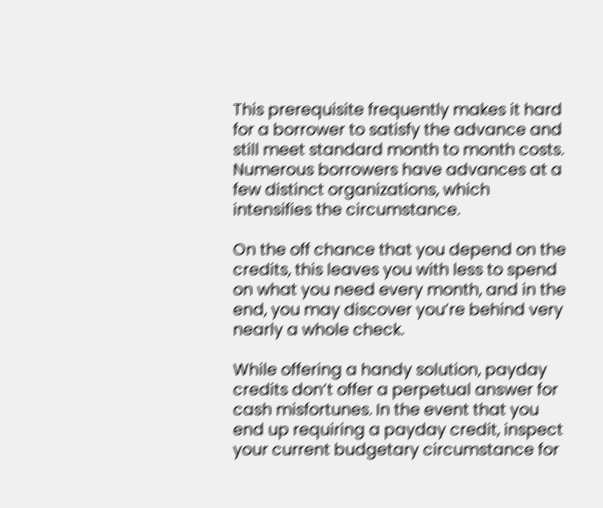This prerequisite frequently makes it hard for a borrower to satisfy the advance and still meet standard month to month costs. Numerous borrowers have advances at a few distinct organizations, which intensifies the circumstance.

On the off chance that you depend on the credits, this leaves you with less to spend on what you need every month, and in the end, you may discover you’re behind very nearly a whole check.

While offering a handy solution, payday credits don’t offer a perpetual answer for cash misfortunes. In the event that you end up requiring a payday credit, inspect your current budgetary circumstance for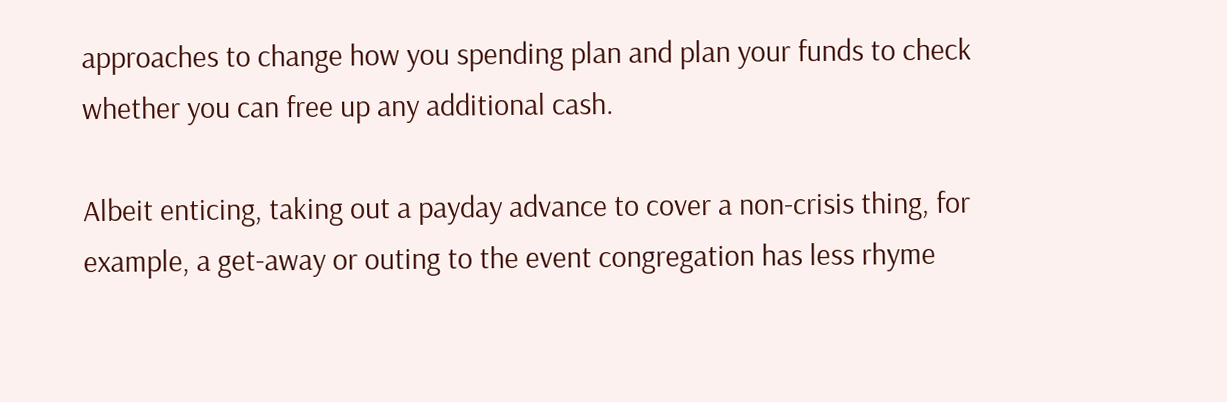approaches to change how you spending plan and plan your funds to check whether you can free up any additional cash.

Albeit enticing, taking out a payday advance to cover a non-crisis thing, for example, a get-away or outing to the event congregation has less rhyme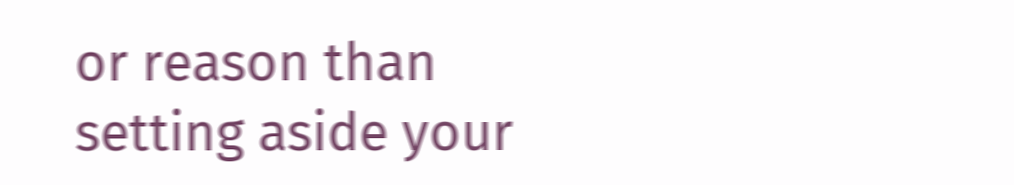or reason than setting aside your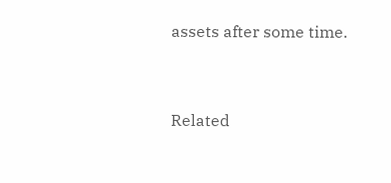assets after some time.



Related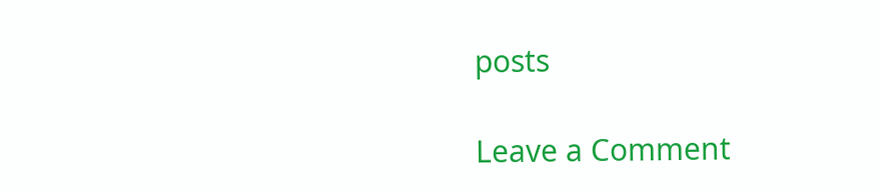posts

Leave a Comment